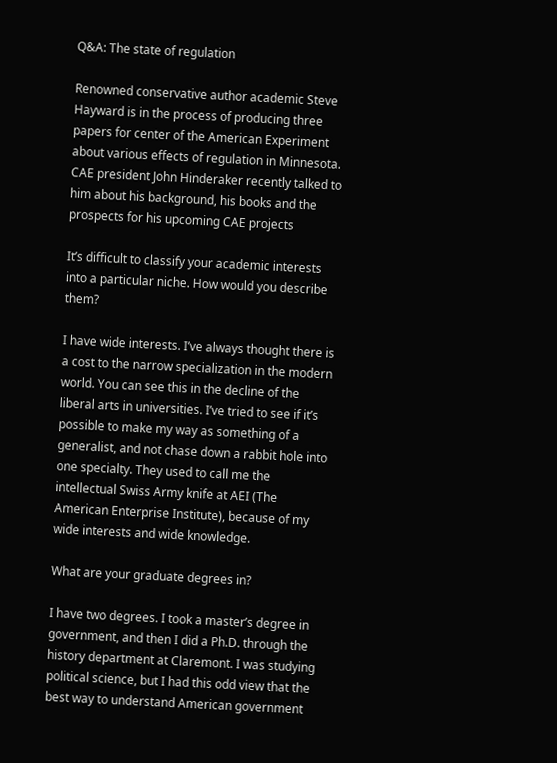Q&A: The state of regulation

Renowned conservative author academic Steve Hayward is in the process of producing three papers for center of the American Experiment about various effects of regulation in Minnesota. CAE president John Hinderaker recently talked to him about his background, his books and the prospects for his upcoming CAE projects

It’s difficult to classify your academic interests into a particular niche. How would you describe them?

I have wide interests. I’ve always thought there is a cost to the narrow specialization in the modern world. You can see this in the decline of the liberal arts in universities. I’ve tried to see if it’s possible to make my way as something of a generalist, and not chase down a rabbit hole into one specialty. They used to call me the intellectual Swiss Army knife at AEI (The American Enterprise Institute), because of my wide interests and wide knowledge.

What are your graduate degrees in?

I have two degrees. I took a master’s degree in government, and then I did a Ph.D. through the history department at Claremont. I was studying political science, but I had this odd view that the best way to understand American government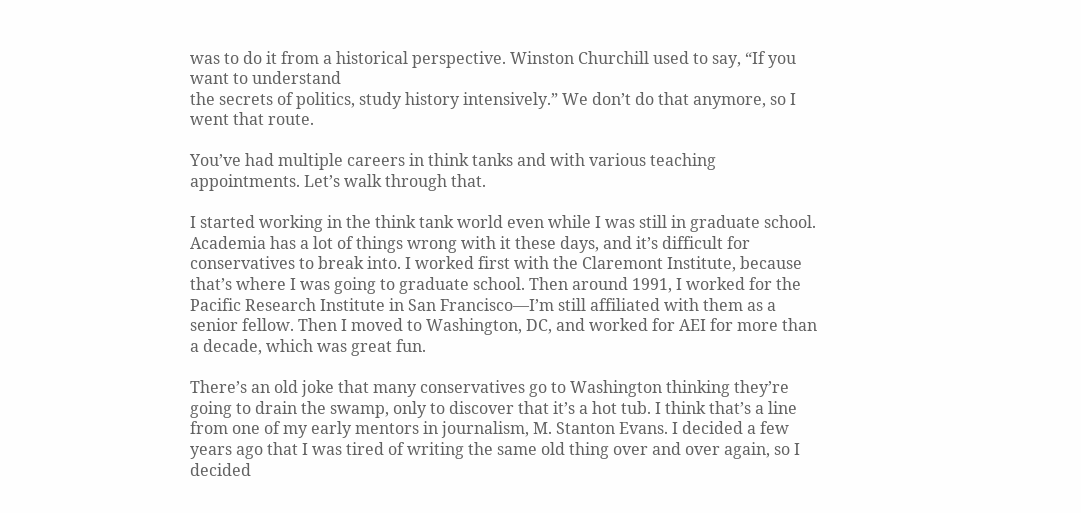was to do it from a historical perspective. Winston Churchill used to say, “If you want to understand
the secrets of politics, study history intensively.” We don’t do that anymore, so I went that route.

You’ve had multiple careers in think tanks and with various teaching appointments. Let’s walk through that.

I started working in the think tank world even while I was still in graduate school. Academia has a lot of things wrong with it these days, and it’s difficult for conservatives to break into. I worked first with the Claremont Institute, because that’s where I was going to graduate school. Then around 1991, I worked for the Pacific Research Institute in San Francisco—I’m still affiliated with them as a senior fellow. Then I moved to Washington, DC, and worked for AEI for more than a decade, which was great fun.

There’s an old joke that many conservatives go to Washington thinking they’re going to drain the swamp, only to discover that it’s a hot tub. I think that’s a line from one of my early mentors in journalism, M. Stanton Evans. I decided a few years ago that I was tired of writing the same old thing over and over again, so I decided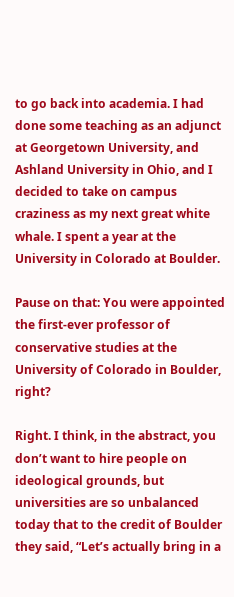to go back into academia. I had done some teaching as an adjunct at Georgetown University, and Ashland University in Ohio, and I decided to take on campus craziness as my next great white whale. I spent a year at the University in Colorado at Boulder.

Pause on that: You were appointed the first-ever professor of conservative studies at the University of Colorado in Boulder, right?

Right. I think, in the abstract, you don’t want to hire people on ideological grounds, but universities are so unbalanced today that to the credit of Boulder they said, “Let’s actually bring in a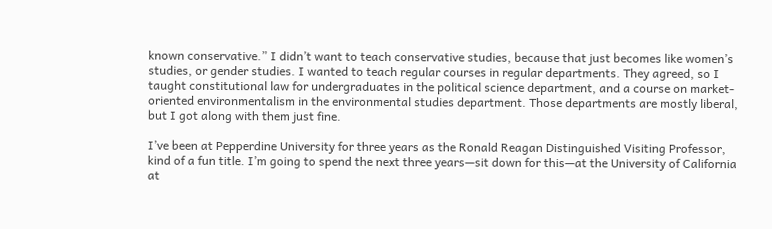known conservative.” I didn’t want to teach conservative studies, because that just becomes like women’s studies, or gender studies. I wanted to teach regular courses in regular departments. They agreed, so I taught constitutional law for undergraduates in the political science department, and a course on market-oriented environmentalism in the environmental studies department. Those departments are mostly liberal, but I got along with them just fine.

I’ve been at Pepperdine University for three years as the Ronald Reagan Distinguished Visiting Professor, kind of a fun title. I’m going to spend the next three years—sit down for this—at the University of California at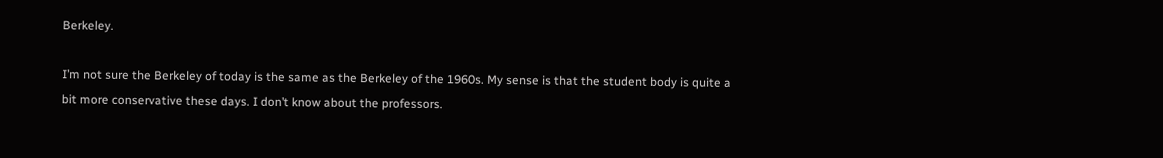Berkeley.

I’m not sure the Berkeley of today is the same as the Berkeley of the 1960s. My sense is that the student body is quite a bit more conservative these days. I don’t know about the professors.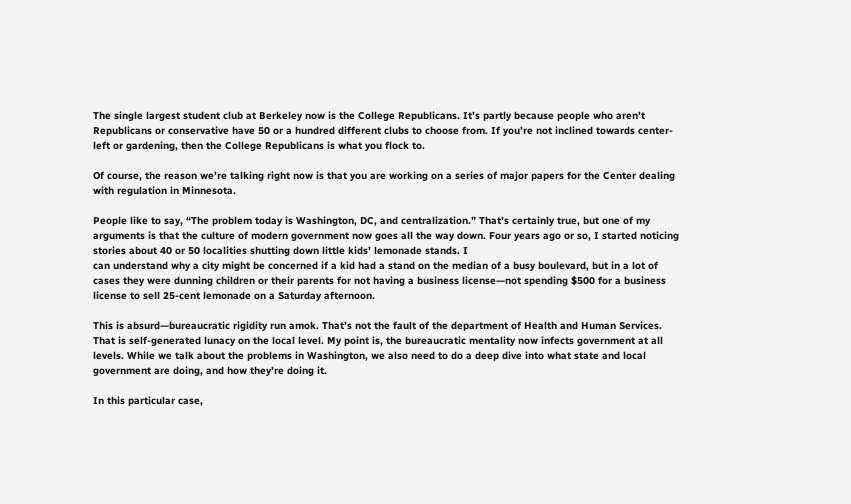The single largest student club at Berkeley now is the College Republicans. It’s partly because people who aren’t Republicans or conservative have 50 or a hundred different clubs to choose from. If you’re not inclined towards center-left or gardening, then the College Republicans is what you flock to.

Of course, the reason we’re talking right now is that you are working on a series of major papers for the Center dealing with regulation in Minnesota.

People like to say, “The problem today is Washington, DC, and centralization.” That’s certainly true, but one of my arguments is that the culture of modern government now goes all the way down. Four years ago or so, I started noticing stories about 40 or 50 localities shutting down little kids’ lemonade stands. I
can understand why a city might be concerned if a kid had a stand on the median of a busy boulevard, but in a lot of cases they were dunning children or their parents for not having a business license—not spending $500 for a business license to sell 25-cent lemonade on a Saturday afternoon.

This is absurd—bureaucratic rigidity run amok. That’s not the fault of the department of Health and Human Services. That is self-generated lunacy on the local level. My point is, the bureaucratic mentality now infects government at all levels. While we talk about the problems in Washington, we also need to do a deep dive into what state and local government are doing, and how they’re doing it.

In this particular case,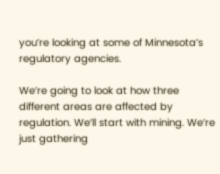you’re looking at some of Minnesota’s regulatory agencies.

We’re going to look at how three different areas are affected by regulation. We’ll start with mining. We’re just gathering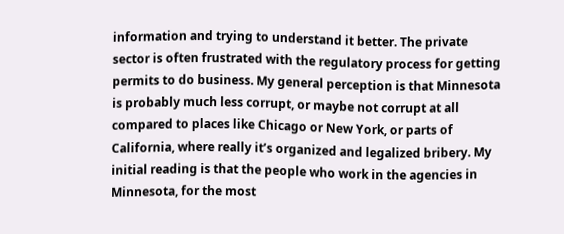information and trying to understand it better. The private sector is often frustrated with the regulatory process for getting permits to do business. My general perception is that Minnesota is probably much less corrupt, or maybe not corrupt at all compared to places like Chicago or New York, or parts of California, where really it’s organized and legalized bribery. My initial reading is that the people who work in the agencies in Minnesota, for the most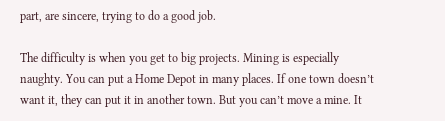part, are sincere, trying to do a good job.

The difficulty is when you get to big projects. Mining is especially naughty. You can put a Home Depot in many places. If one town doesn’t want it, they can put it in another town. But you can’t move a mine. It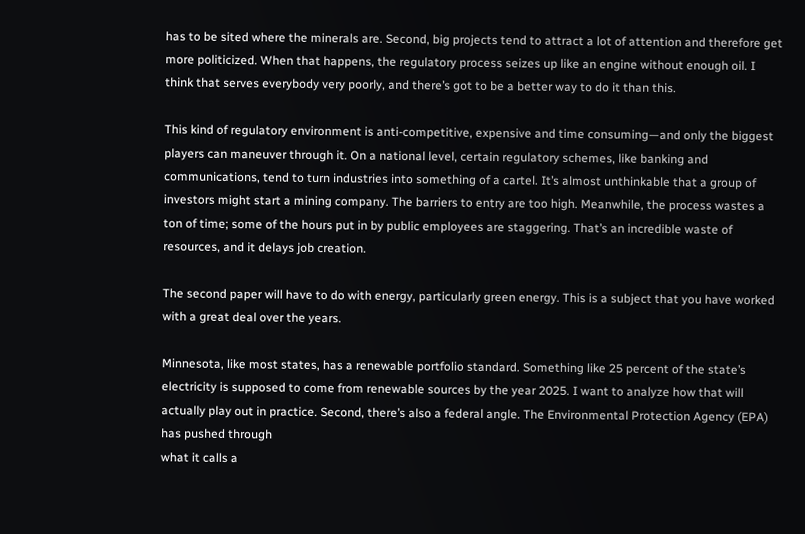has to be sited where the minerals are. Second, big projects tend to attract a lot of attention and therefore get more politicized. When that happens, the regulatory process seizes up like an engine without enough oil. I think that serves everybody very poorly, and there’s got to be a better way to do it than this.

This kind of regulatory environment is anti-competitive, expensive and time consuming—and only the biggest players can maneuver through it. On a national level, certain regulatory schemes, like banking and communications, tend to turn industries into something of a cartel. It’s almost unthinkable that a group of investors might start a mining company. The barriers to entry are too high. Meanwhile, the process wastes a ton of time; some of the hours put in by public employees are staggering. That’s an incredible waste of resources, and it delays job creation.

The second paper will have to do with energy, particularly green energy. This is a subject that you have worked with a great deal over the years.

Minnesota, like most states, has a renewable portfolio standard. Something like 25 percent of the state’s electricity is supposed to come from renewable sources by the year 2025. I want to analyze how that will actually play out in practice. Second, there’s also a federal angle. The Environmental Protection Agency (EPA) has pushed through
what it calls a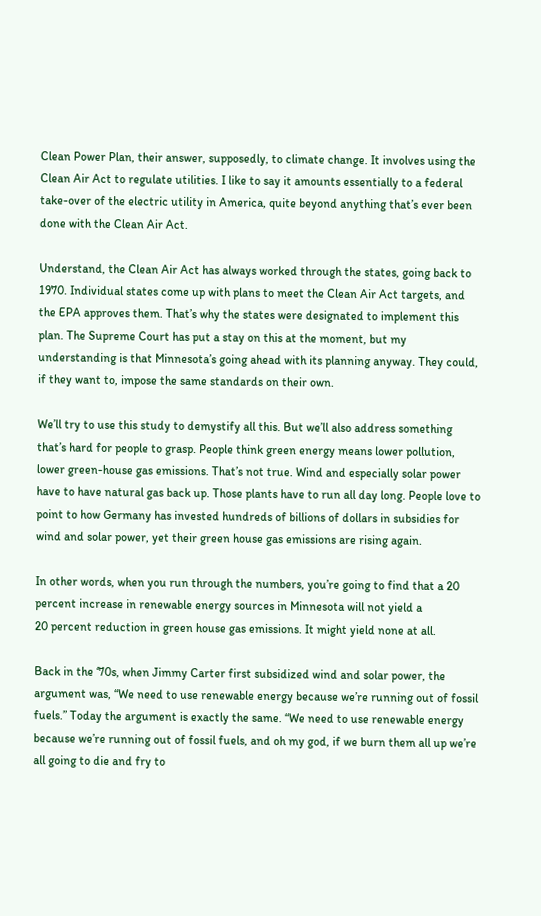Clean Power Plan, their answer, supposedly, to climate change. It involves using the Clean Air Act to regulate utilities. I like to say it amounts essentially to a federal take-over of the electric utility in America, quite beyond anything that’s ever been done with the Clean Air Act.

Understand, the Clean Air Act has always worked through the states, going back to 1970. Individual states come up with plans to meet the Clean Air Act targets, and the EPA approves them. That’s why the states were designated to implement this plan. The Supreme Court has put a stay on this at the moment, but my understanding is that Minnesota’s going ahead with its planning anyway. They could, if they want to, impose the same standards on their own.

We’ll try to use this study to demystify all this. But we’ll also address something that’s hard for people to grasp. People think green energy means lower pollution, lower green-house gas emissions. That’s not true. Wind and especially solar power have to have natural gas back up. Those plants have to run all day long. People love to point to how Germany has invested hundreds of billions of dollars in subsidies for wind and solar power, yet their green house gas emissions are rising again.

In other words, when you run through the numbers, you’re going to find that a 20 percent increase in renewable energy sources in Minnesota will not yield a
20 percent reduction in green house gas emissions. It might yield none at all.

Back in the ‘70s, when Jimmy Carter first subsidized wind and solar power, the argument was, “We need to use renewable energy because we’re running out of fossil fuels.” Today the argument is exactly the same. “We need to use renewable energy because we’re running out of fossil fuels, and oh my god, if we burn them all up we’re all going to die and fry to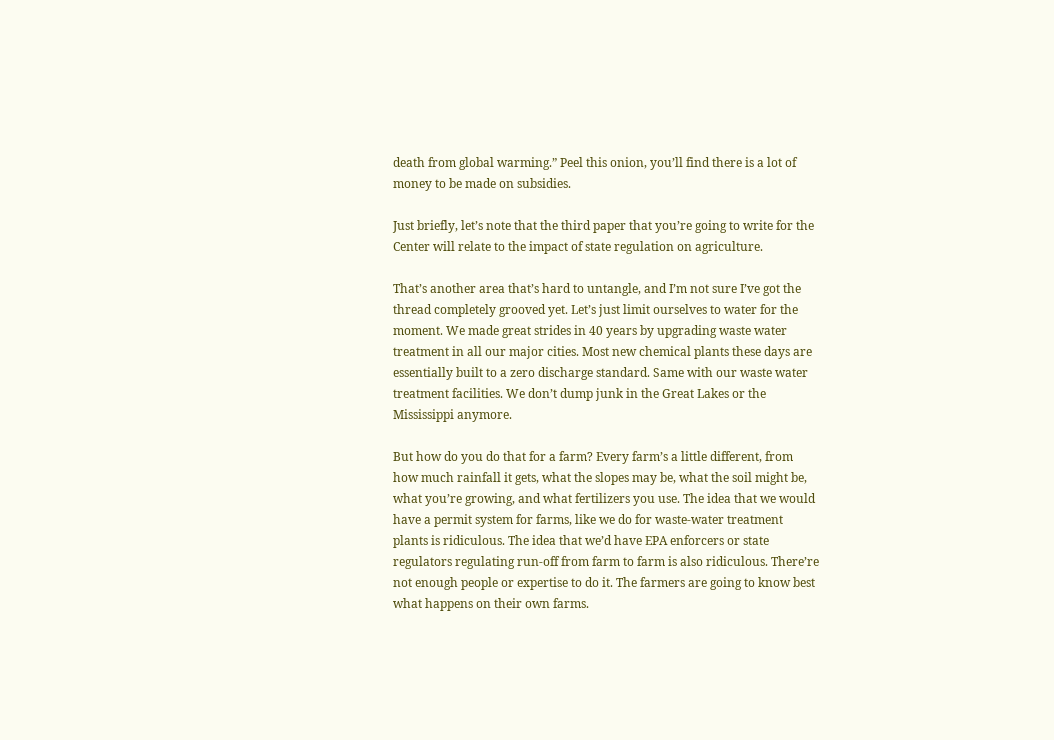death from global warming.” Peel this onion, you’ll find there is a lot of money to be made on subsidies.

Just briefly, let’s note that the third paper that you’re going to write for the Center will relate to the impact of state regulation on agriculture.

That’s another area that’s hard to untangle, and I’m not sure I’ve got the thread completely grooved yet. Let’s just limit ourselves to water for the moment. We made great strides in 40 years by upgrading waste water treatment in all our major cities. Most new chemical plants these days are essentially built to a zero discharge standard. Same with our waste water treatment facilities. We don’t dump junk in the Great Lakes or the Mississippi anymore.

But how do you do that for a farm? Every farm’s a little different, from how much rainfall it gets, what the slopes may be, what the soil might be, what you’re growing, and what fertilizers you use. The idea that we would have a permit system for farms, like we do for waste-water treatment plants is ridiculous. The idea that we’d have EPA enforcers or state regulators regulating run-off from farm to farm is also ridiculous. There’re not enough people or expertise to do it. The farmers are going to know best what happens on their own farms.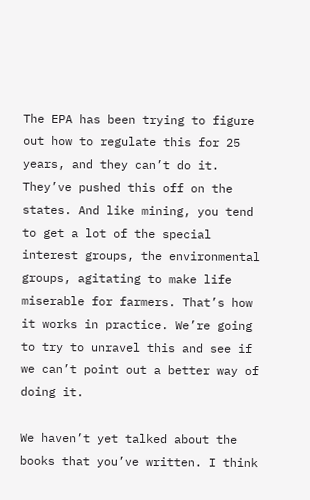The EPA has been trying to figure out how to regulate this for 25 years, and they can’t do it. They’ve pushed this off on the states. And like mining, you tend to get a lot of the special interest groups, the environmental groups, agitating to make life miserable for farmers. That’s how it works in practice. We’re going to try to unravel this and see if we can’t point out a better way of doing it.

We haven’t yet talked about the books that you’ve written. I think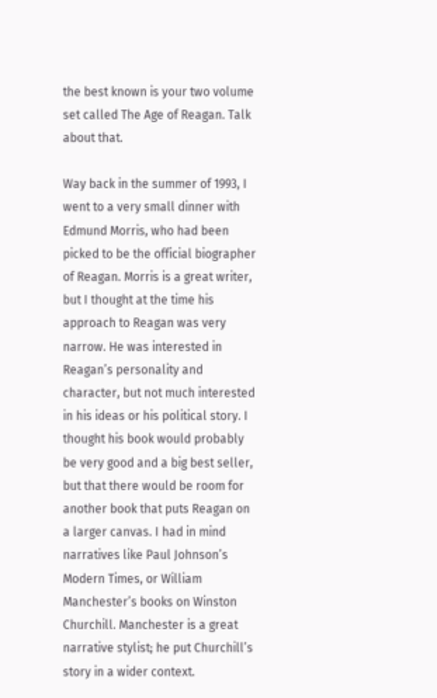the best known is your two volume set called The Age of Reagan. Talk about that.

Way back in the summer of 1993, I went to a very small dinner with Edmund Morris, who had been picked to be the official biographer of Reagan. Morris is a great writer, but I thought at the time his approach to Reagan was very narrow. He was interested in Reagan’s personality and character, but not much interested in his ideas or his political story. I thought his book would probably be very good and a big best seller, but that there would be room for another book that puts Reagan on a larger canvas. I had in mind narratives like Paul Johnson’s Modern Times, or William Manchester’s books on Winston Churchill. Manchester is a great narrative stylist; he put Churchill’s story in a wider context.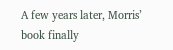A few years later, Morris’ book finally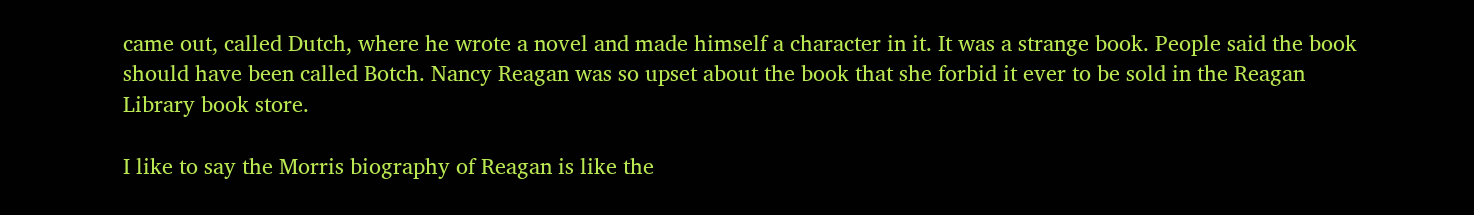came out, called Dutch, where he wrote a novel and made himself a character in it. It was a strange book. People said the book should have been called Botch. Nancy Reagan was so upset about the book that she forbid it ever to be sold in the Reagan Library book store.

I like to say the Morris biography of Reagan is like the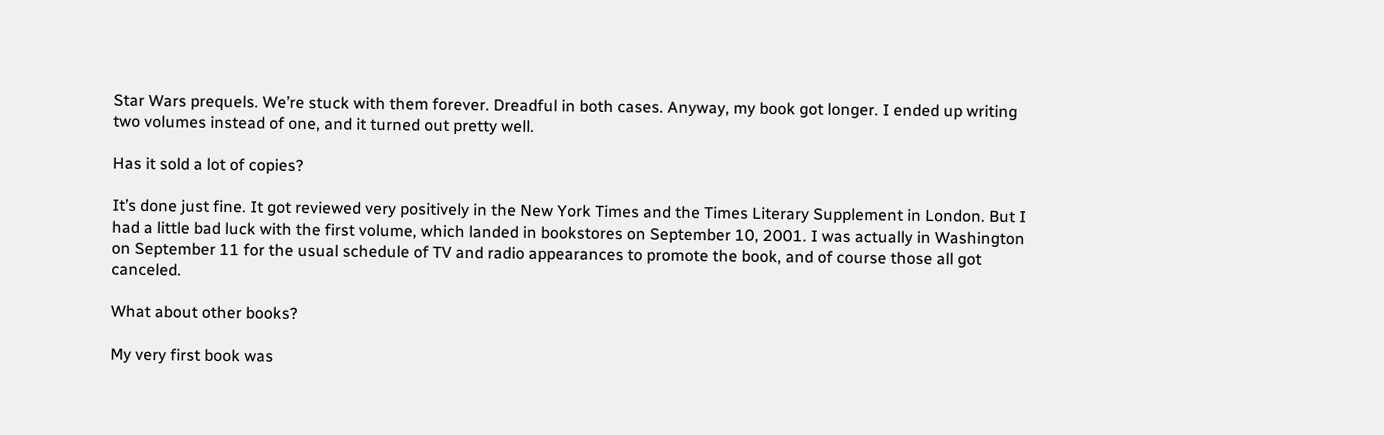Star Wars prequels. We’re stuck with them forever. Dreadful in both cases. Anyway, my book got longer. I ended up writing two volumes instead of one, and it turned out pretty well.

Has it sold a lot of copies?

It’s done just fine. It got reviewed very positively in the New York Times and the Times Literary Supplement in London. But I had a little bad luck with the first volume, which landed in bookstores on September 10, 2001. I was actually in Washington on September 11 for the usual schedule of TV and radio appearances to promote the book, and of course those all got canceled.

What about other books?

My very first book was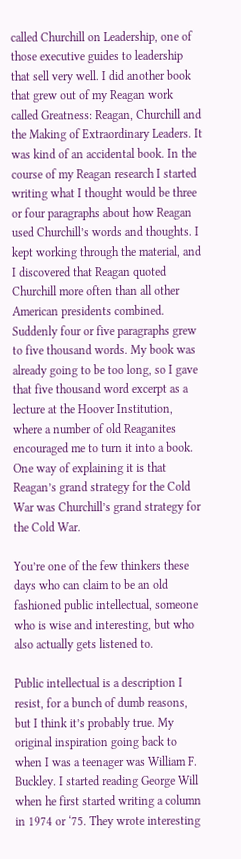called Churchill on Leadership, one of those executive guides to leadership that sell very well. I did another book that grew out of my Reagan work called Greatness: Reagan, Churchill and the Making of Extraordinary Leaders. It was kind of an accidental book. In the course of my Reagan research I started writing what I thought would be three or four paragraphs about how Reagan used Churchill’s words and thoughts. I kept working through the material, and I discovered that Reagan quoted Churchill more often than all other American presidents combined. Suddenly four or five paragraphs grew to five thousand words. My book was already going to be too long, so I gave that five thousand word excerpt as a lecture at the Hoover Institution, where a number of old Reaganites encouraged me to turn it into a book. One way of explaining it is that Reagan’s grand strategy for the Cold War was Churchill’s grand strategy for the Cold War.

You’re one of the few thinkers these days who can claim to be an old fashioned public intellectual, someone who is wise and interesting, but who also actually gets listened to.

Public intellectual is a description I resist, for a bunch of dumb reasons, but I think it’s probably true. My original inspiration going back to when I was a teenager was William F. Buckley. I started reading George Will when he first started writing a column in 1974 or ‘75. They wrote interesting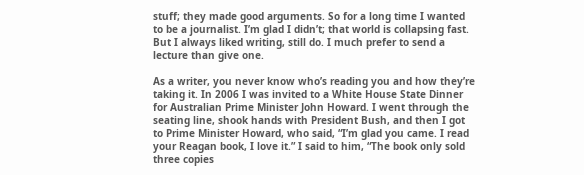stuff; they made good arguments. So for a long time I wanted to be a journalist. I’m glad I didn’t; that world is collapsing fast. But I always liked writing, still do. I much prefer to send a lecture than give one.

As a writer, you never know who’s reading you and how they’re taking it. In 2006 I was invited to a White House State Dinner for Australian Prime Minister John Howard. I went through the seating line, shook hands with President Bush, and then I got to Prime Minister Howard, who said, “I’m glad you came. I read your Reagan book, I love it.” I said to him, “The book only sold three copies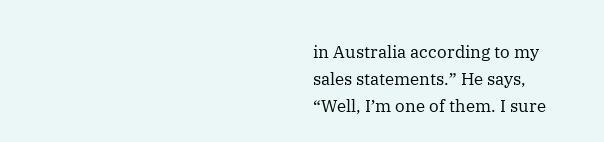in Australia according to my sales statements.” He says, “Well, I’m one of them. I sure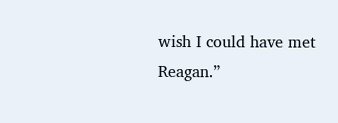wish I could have met Reagan.”